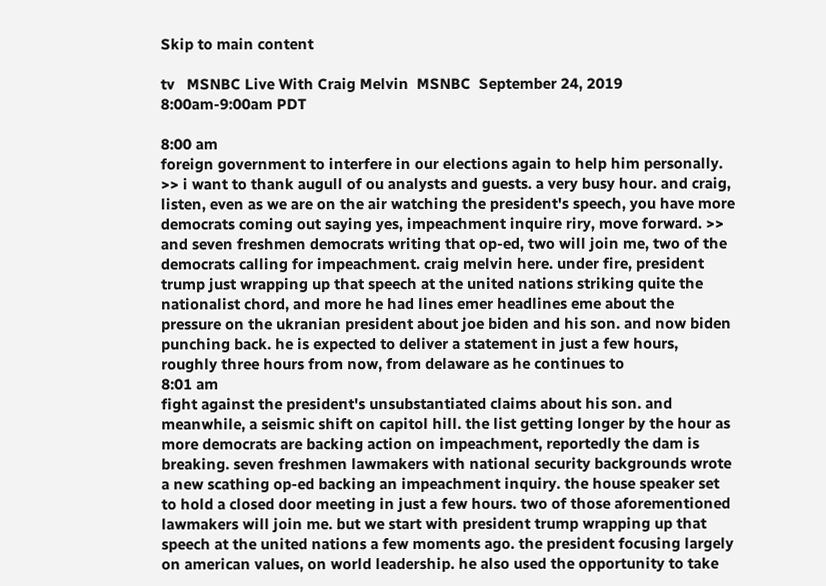Skip to main content

tv   MSNBC Live With Craig Melvin  MSNBC  September 24, 2019 8:00am-9:00am PDT

8:00 am
foreign government to interfere in our elections again to help him personally. >> i want to thank augull of ou analysts and guests. a very busy hour. and craig, listen, even as we are on the air watching the president's speech, you have more democrats coming out saying yes, impeachment inquire riry, move forward. >> and seven freshmen democrats writing that op-ed, two will join me, two of the democrats calling for impeachment. craig melvin here. under fire, president trump just wrapping up that speech at the united nations striking quite the nationalist chord, and more he had lines emer headlines eme about the pressure on the ukranian president about joe biden and his son. and now biden punching back. he is expected to deliver a statement in just a few hours, roughly three hours from now, from delaware as he continues to
8:01 am
fight against the president's unsubstantiated claims about his son. and meanwhile, a seismic shift on capitol hill. the list getting longer by the hour as more democrats are backing action on impeachment, reportedly the dam is breaking. seven freshmen lawmakers with national security backgrounds wrote a new scathing op-ed backing an impeachment inquiry. the house speaker set to hold a closed door meeting in just a few hours. two of those aforementioned lawmakers will join me. but we start with president trump wrapping up that speech at the united nations a few moments ago. the president focusing largely on american values, on world leadership. he also used the opportunity to take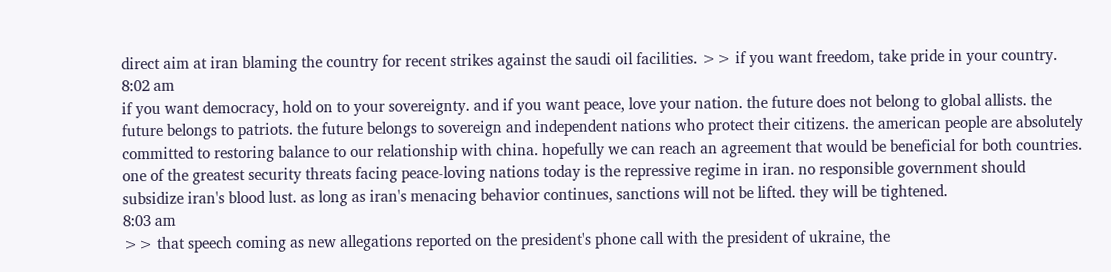direct aim at iran blaming the country for recent strikes against the saudi oil facilities. >> if you want freedom, take pride in your country.
8:02 am
if you want democracy, hold on to your sovereignty. and if you want peace, love your nation. the future does not belong to global allists. the future belongs to patriots. the future belongs to sovereign and independent nations who protect their citizens. the american people are absolutely committed to restoring balance to our relationship with china. hopefully we can reach an agreement that would be beneficial for both countries. one of the greatest security threats facing peace-loving nations today is the repressive regime in iran. no responsible government should subsidize iran's blood lust. as long as iran's menacing behavior continues, sanctions will not be lifted. they will be tightened.
8:03 am
>> that speech coming as new allegations reported on the president's phone call with the president of ukraine, the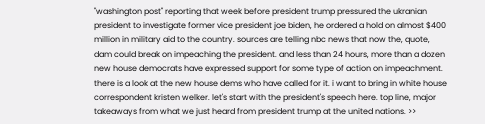"washington post" reporting that week before president trump pressured the ukranian president to investigate former vice president joe biden, he ordered a hold on almost $400 million in military aid to the country. sources are telling nbc news that now the, quote, dam could break on impeaching the president. and less than 24 hours, more than a dozen new house democrats have expressed support for some type of action on impeachment. there is a look at the new house dems who have called for it. i want to bring in white house correspondent kristen welker. let's start with the president's speech here. top line, major takeaways from what we just heard from president trump at the united nations. >>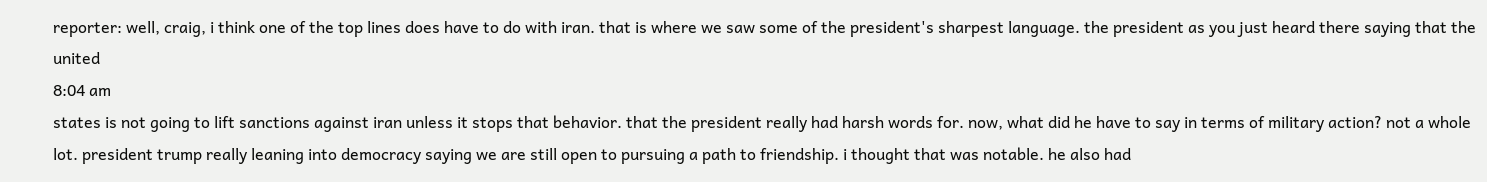reporter: well, craig, i think one of the top lines does have to do with iran. that is where we saw some of the president's sharpest language. the president as you just heard there saying that the united
8:04 am
states is not going to lift sanctions against iran unless it stops that behavior. that the president really had harsh words for. now, what did he have to say in terms of military action? not a whole lot. president trump really leaning into democracy saying we are still open to pursuing a path to friendship. i thought that was notable. he also had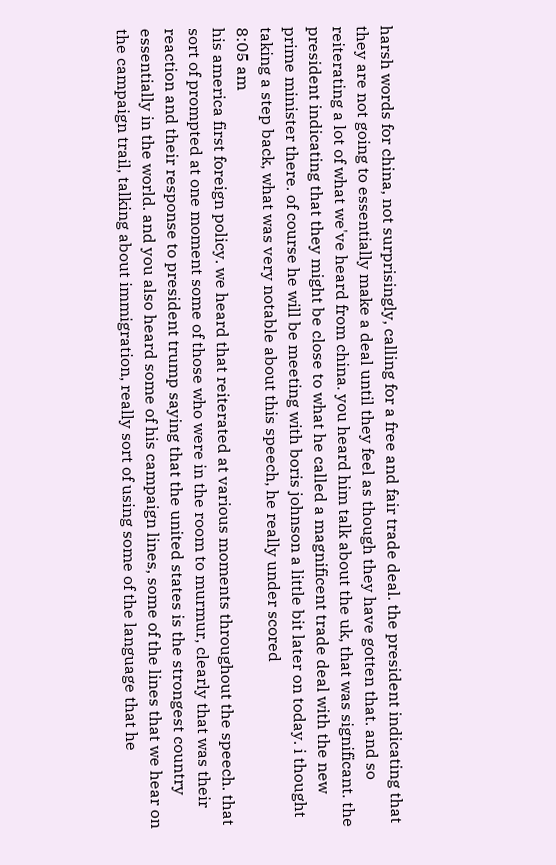harsh words for china, not surprisingly, calling for a free and fair trade deal. the president indicating that they are not going to essentially make a deal until they feel as though they have gotten that. and so reiterating a lot of what we've heard from china. you heard him talk about the uk, that was significant. the president indicating that they might be close to what he called a magnificent trade deal with the new prime minister there. of course he will be meeting with boris johnson a little bit later on today. i thought taking a step back, what was very notable about this speech, he really under scored
8:05 am
his america first foreign policy. we heard that reiterated at various moments throughout the speech. that sort of prompted at one moment some of those who were in the room to murmur, clearly that was their reaction and their response to president trump saying that the united states is the strongest country essentially in the world. and you also heard some of his campaign lines, some of the lines that we hear on the campaign trail, talking about immigration, really sort of using some of the language that he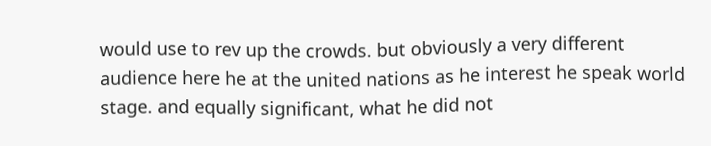would use to rev up the crowds. but obviously a very different audience here he at the united nations as he interest he speak world stage. and equally significant, what he did not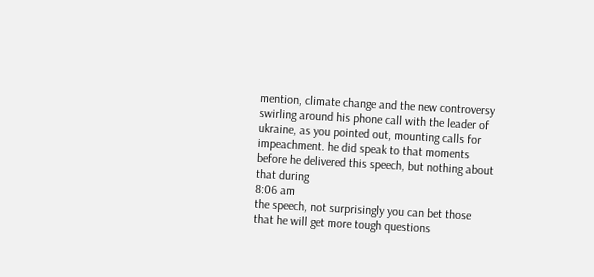mention, climate change and the new controversy swirling around his phone call with the leader of ukraine, as you pointed out, mounting calls for impeachment. he did speak to that moments before he delivered this speech, but nothing about that during
8:06 am
the speech, not surprisingly you can bet those that he will get more tough questions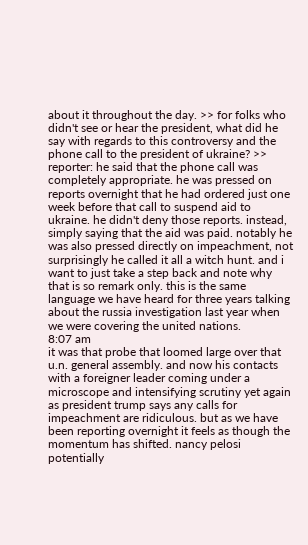about it throughout the day. >> for folks who didn't see or hear the president, what did he say with regards to this controversy and the phone call to the president of ukraine? >> reporter: he said that the phone call was completely appropriate. he was pressed on reports overnight that he had ordered just one week before that call to suspend aid to ukraine. he didn't deny those reports. instead, simply saying that the aid was paid. notably he was also pressed directly on impeachment, not surprisingly he called it all a witch hunt. and i want to just take a step back and note why that is so remark only. this is the same language we have heard for three years talking about the russia investigation last year when we were covering the united nations.
8:07 am
it was that probe that loomed large over that u.n. general assembly. and now his contacts with a foreigner leader coming under a microscope and intensifying scrutiny yet again as president trump says any calls for impeachment are ridiculous. but as we have been reporting overnight it feels as though the momentum has shifted. nancy pelosi potentially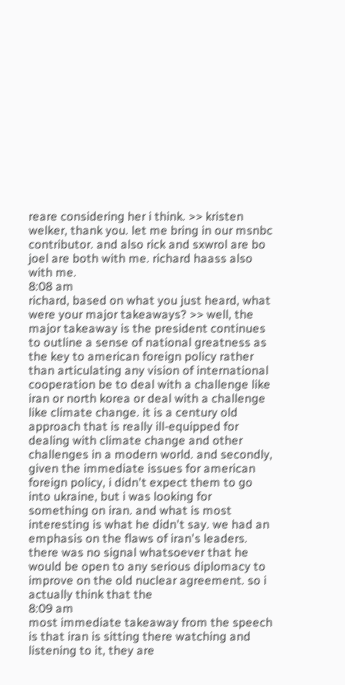reare considering her i think. >> kristen welker, thank you. let me bring in our msnbc contributor. and also rick and sxwrol are bo joel are both with me. richard haass also with me.
8:08 am
richard, based on what you just heard, what were your major takeaways? >> well, the major takeaway is the president continues to outline a sense of national greatness as the key to american foreign policy rather than articulating any vision of international cooperation be to deal with a challenge like iran or north korea or deal with a challenge like climate change. it is a century old approach that is really ill-equipped for dealing with climate change and other challenges in a modern world. and secondly, given the immediate issues for american foreign policy, i didn't expect them to go into ukraine, but i was looking for something on iran. and what is most interesting is what he didn't say. we had an emphasis on the flaws of iran's leaders. there was no signal whatsoever that he would be open to any serious diplomacy to improve on the old nuclear agreement. so i actually think that the
8:09 am
most immediate takeaway from the speech is that iran is sitting there watching and listening to it, they are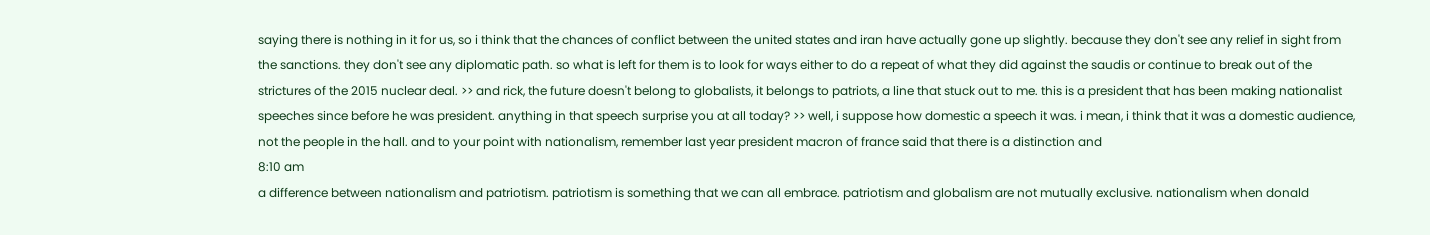saying there is nothing in it for us, so i think that the chances of conflict between the united states and iran have actually gone up slightly. because they don't see any relief in sight from the sanctions. they don't see any diplomatic path. so what is left for them is to look for ways either to do a repeat of what they did against the saudis or continue to break out of the strictures of the 2015 nuclear deal. >> and rick, the future doesn't belong to globalists, it belongs to patriots, a line that stuck out to me. this is a president that has been making nationalist speeches since before he was president. anything in that speech surprise you at all today? >> well, i suppose how domestic a speech it was. i mean, i think that it was a domestic audience, not the people in the hall. and to your point with nationalism, remember last year president macron of france said that there is a distinction and
8:10 am
a difference between nationalism and patriotism. patriotism is something that we can all embrace. patriotism and globalism are not mutually exclusive. nationalism when donald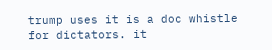trump uses it is a doc whistle for dictators. it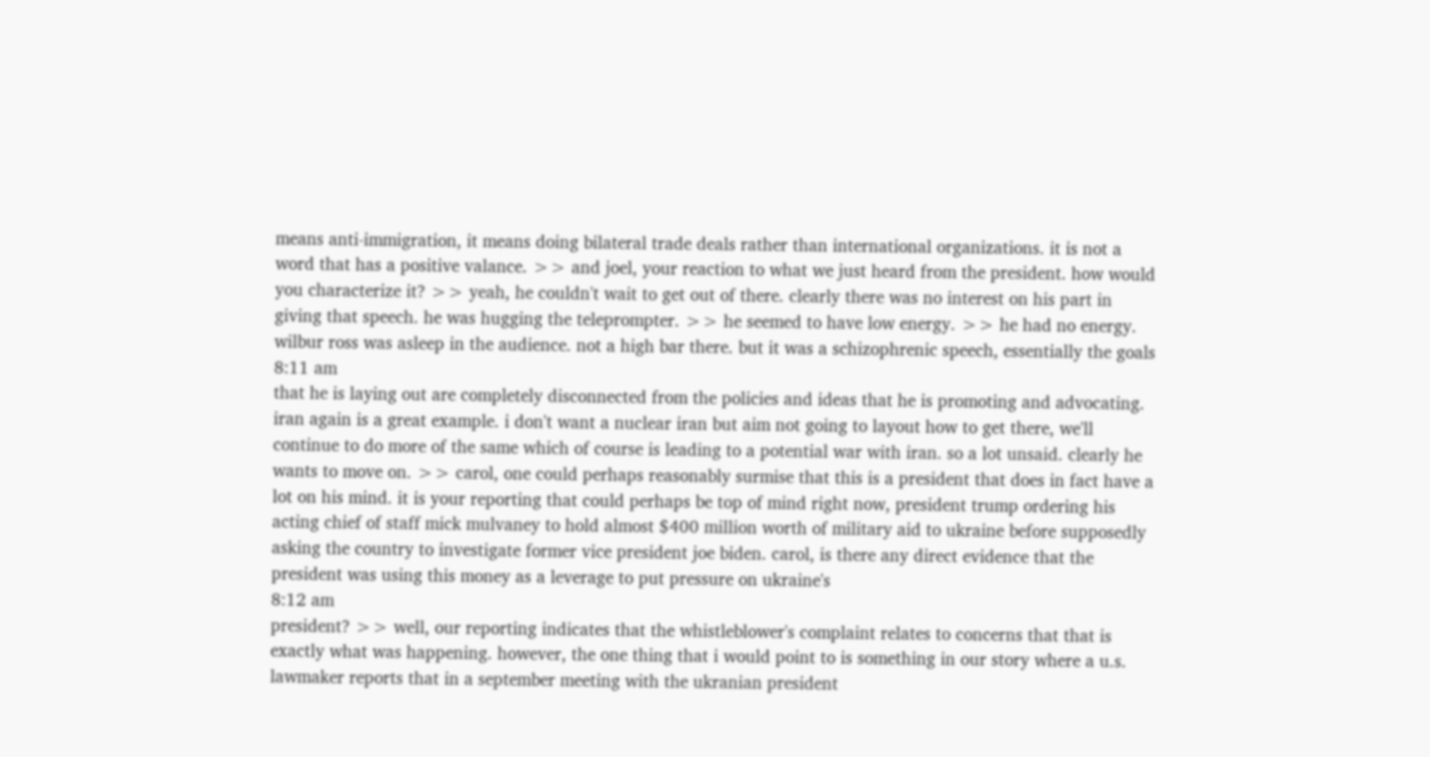means anti-immigration, it means doing bilateral trade deals rather than international organizations. it is not a word that has a positive valance. >> and joel, your reaction to what we just heard from the president. how would you characterize it? >> yeah, he couldn't wait to get out of there. clearly there was no interest on his part in giving that speech. he was hugging the teleprompter. >> he seemed to have low energy. >> he had no energy. wilbur ross was asleep in the audience. not a high bar there. but it was a schizophrenic speech, essentially the goals
8:11 am
that he is laying out are completely disconnected from the policies and ideas that he is promoting and advocating. iran again is a great example. i don't want a nuclear iran but aim not going to layout how to get there, we'll continue to do more of the same which of course is leading to a potential war with iran. so a lot unsaid. clearly he wants to move on. >> carol, one could perhaps reasonably surmise that this is a president that does in fact have a lot on his mind. it is your reporting that could perhaps be top of mind right now, president trump ordering his acting chief of staff mick mulvaney to hold almost $400 million worth of military aid to ukraine before supposedly asking the country to investigate former vice president joe biden. carol, is there any direct evidence that the president was using this money as a leverage to put pressure on ukraine's
8:12 am
president? >> well, our reporting indicates that the whistleblower's complaint relates to concerns that that is exactly what was happening. however, the one thing that i would point to is something in our story where a u.s. lawmaker reports that in a september meeting with the ukranian president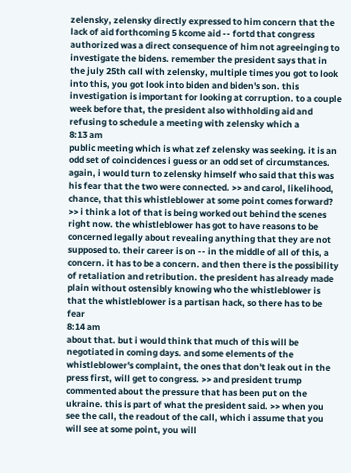zelensky, zelensky directly expressed to him concern that the lack of aid forthcoming 5 kcome aid -- fortd that congress authorized was a direct consequence of him not agreeinging to investigate the bidens. remember the president says that in the july 25th call with zelensky, multiple times you got to look into this, you got look into biden and biden's son. this investigation is important for looking at corruption. to a couple week before that, the president also withholding aid and refusing to schedule a meeting with zelensky which a
8:13 am
public meeting which is what zef zelensky was seeking. it is an odd set of coincidences i guess or an odd set of circumstances. again, i would turn to zelensky himself who said that this was his fear that the two were connected. >> and carol, likelihood, chance, that this whistleblower at some point comes forward? >> i think a lot of that is being worked out behind the scenes right now. the whistleblower has got to have reasons to be concerned legally about revealing anything that they are not supposed to. their career is on -- in the middle of all of this, a concern. it has to be a concern. and then there is the possibility of retaliation and retribution. the president has already made plain without ostensibly knowing who the whistleblower is that the whistleblower is a partisan hack, so there has to be fear
8:14 am
about that. but i would think that much of this will be negotiated in coming days. and some elements of the whistleblower's complaint, the ones that don't leak out in the press first, will get to congress. >> and president trump commented about the pressure that has been put on the ukraine. this is part of what the president said. >> when you see the call, the readout of the call, which i assume that you will see at some point, you will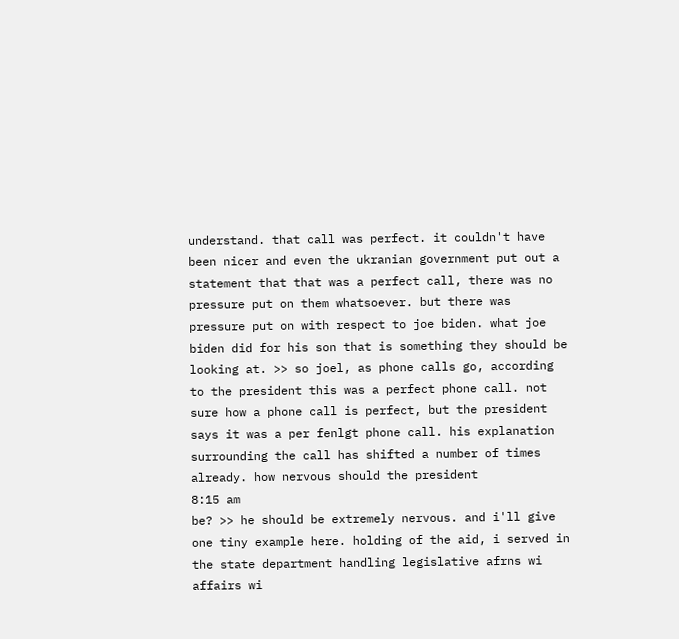understand. that call was perfect. it couldn't have been nicer and even the ukranian government put out a statement that that was a perfect call, there was no pressure put on them whatsoever. but there was pressure put on with respect to joe biden. what joe biden did for his son that is something they should be looking at. >> so joel, as phone calls go, according to the president this was a perfect phone call. not sure how a phone call is perfect, but the president says it was a per fenlgt phone call. his explanation surrounding the call has shifted a number of times already. how nervous should the president
8:15 am
be? >> he should be extremely nervous. and i'll give one tiny example here. holding of the aid, i served in the state department handling legislative afrns wi affairs wi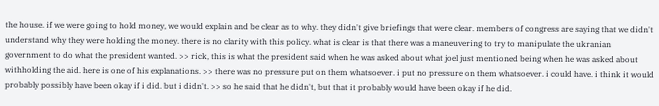the house. if we were going to hold money, we would explain and be clear as to why. they didn't give briefings that were clear. members of congress are saying that we didn't understand why they were holding the money. there is no clarity with this policy. what is clear is that there was a maneuvering to try to manipulate the ukranian government to do what the president wanted. >> rick, this is what the president said when he was asked about what joel just mentioned being when he was asked about withholding the aid. here is one of his explanations. >> there was no pressure put on them whatsoever. i put no pressure on them whatsoever. i could have. i think it would probably possibly have been okay if i did. but i didn't. >> so he said that he didn't, but that it probably would have been okay if he did.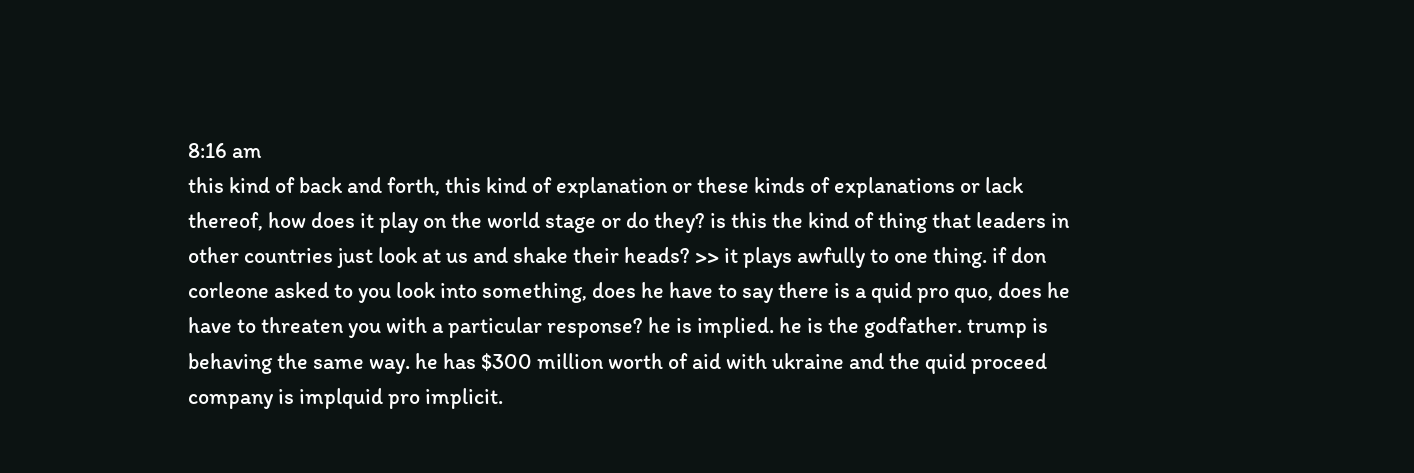8:16 am
this kind of back and forth, this kind of explanation or these kinds of explanations or lack thereof, how does it play on the world stage or do they? is this the kind of thing that leaders in other countries just look at us and shake their heads? >> it plays awfully to one thing. if don corleone asked to you look into something, does he have to say there is a quid pro quo, does he have to threaten you with a particular response? he is implied. he is the godfather. trump is behaving the same way. he has $300 million worth of aid with ukraine and the quid proceed company is implquid pro implicit.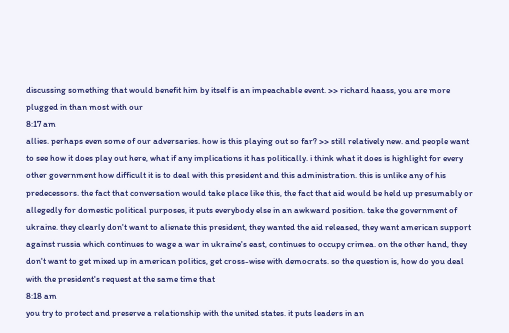discussing something that would benefit him by itself is an impeachable event. >> richard haass, you are more plugged in than most with our
8:17 am
allies. perhaps even some of our adversaries. how is this playing out so far? >> still relatively new. and people want to see how it does play out here, what if any implications it has politically. i think what it does is highlight for every other government how difficult it is to deal with this president and this administration. this is unlike any of his predecessors. the fact that conversation would take place like this, the fact that aid would be held up presumably or allegedly for domestic political purposes, it puts everybody else in an awkward position. take the government of ukraine. they clearly don't want to alienate this president, they wanted the aid released, they want american support against russia which continues to wage a war in ukraine's east, continues to occupy crimea. on the other hand, they don't want to get mixed up in american politics, get cross-wise with democrats. so the question is, how do you deal with the president's request at the same time that
8:18 am
you try to protect and preserve a relationship with the united states. it puts leaders in an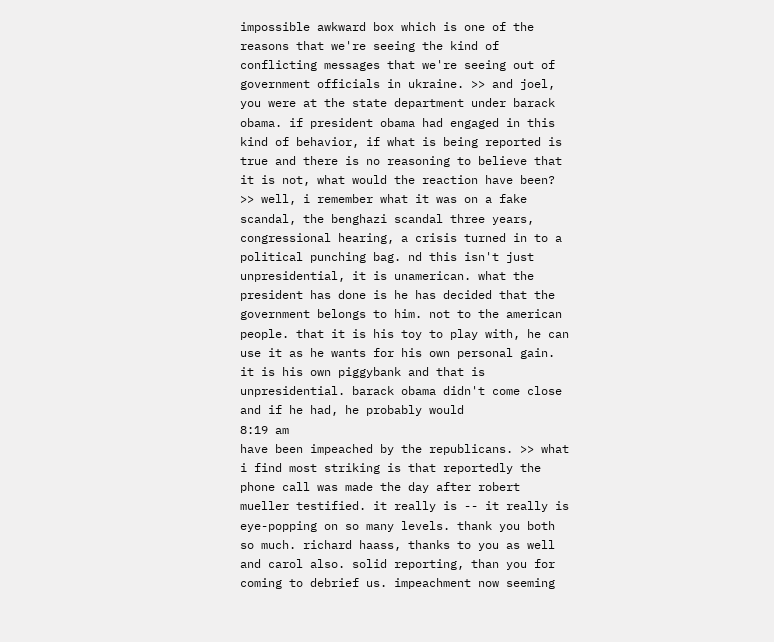impossible awkward box which is one of the reasons that we're seeing the kind of conflicting messages that we're seeing out of government officials in ukraine. >> and joel, you were at the state department under barack obama. if president obama had engaged in this kind of behavior, if what is being reported is true and there is no reasoning to believe that it is not, what would the reaction have been? >> well, i remember what it was on a fake scandal, the benghazi scandal three years, congressional hearing, a crisis turned in to a political punching bag. nd this isn't just unpresidential, it is unamerican. what the president has done is he has decided that the government belongs to him. not to the american people. that it is his toy to play with, he can use it as he wants for his own personal gain. it is his own piggybank and that is unpresidential. barack obama didn't come close and if he had, he probably would
8:19 am
have been impeached by the republicans. >> what i find most striking is that reportedly the phone call was made the day after robert mueller testified. it really is -- it really is eye-popping on so many levels. thank you both so much. richard haass, thanks to you as well and carol also. solid reporting, than you for coming to debrief us. impeachment now seeming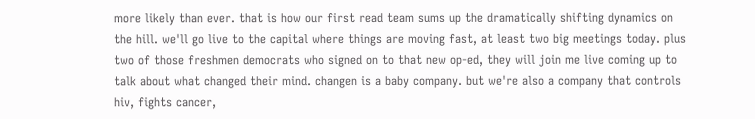more likely than ever. that is how our first read team sums up the dramatically shifting dynamics on the hill. we'll go live to the capital where things are moving fast, at least two big meetings today. plus two of those freshmen democrats who signed on to that new op-ed, they will join me live coming up to talk about what changed their mind. changen is a baby company. but we're also a company that controls hiv, fights cancer,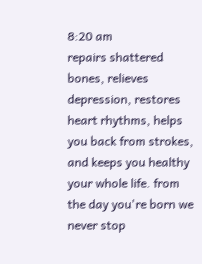8:20 am
repairs shattered bones, relieves depression, restores heart rhythms, helps you back from strokes, and keeps you healthy your whole life. from the day you're born we never stop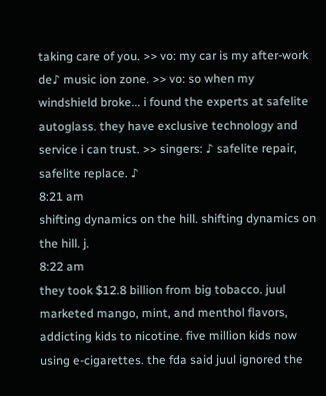taking care of you. >> vo: my car is my after-work de♪ music ion zone. >> vo: so when my windshield broke... i found the experts at safelite autoglass. they have exclusive technology and service i can trust. >> singers: ♪ safelite repair, safelite replace. ♪
8:21 am
shifting dynamics on the hill. shifting dynamics on the hill. j.
8:22 am
they took $12.8 billion from big tobacco. juul marketed mango, mint, and menthol flavors, addicting kids to nicotine. five million kids now using e-cigarettes. the fda said juul ignored the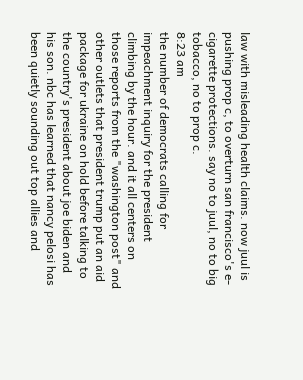law with misleading health claims. now juul is pushing prop c, to overturn san francisco's e-cigarette protections. say no to juul, no to big tobacco, no to prop c.
8:23 am
the number of democrats calling for impeachment inquiry for the president climbing by the hour. and it all centers on those reports from the "washington post" and other outlets that president trump put an aid package for ukraine on hold before talking to the country's president about joe biden and his son. nbc has learned that nancy pelosi has been quietly sounding out top allies and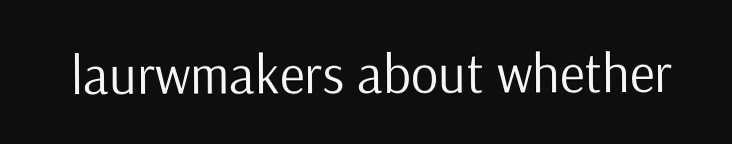laurwmakers about whether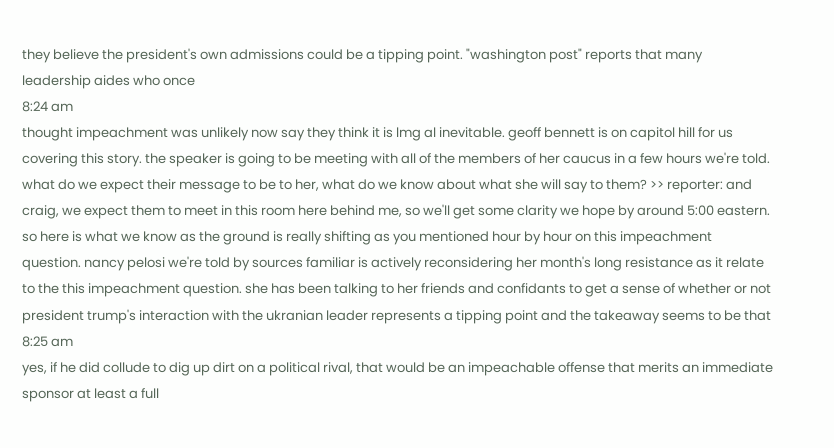they believe the president's own admissions could be a tipping point. "washington post" reports that many leadership aides who once
8:24 am
thought impeachment was unlikely now say they think it is lmg al inevitable. geoff bennett is on capitol hill for us covering this story. the speaker is going to be meeting with all of the members of her caucus in a few hours we're told. what do we expect their message to be to her, what do we know about what she will say to them? >> reporter: and craig, we expect them to meet in this room here behind me, so we'll get some clarity we hope by around 5:00 eastern. so here is what we know as the ground is really shifting as you mentioned hour by hour on this impeachment question. nancy pelosi we're told by sources familiar is actively reconsidering her month's long resistance as it relate to the this impeachment question. she has been talking to her friends and confidants to get a sense of whether or not president trump's interaction with the ukranian leader represents a tipping point and the takeaway seems to be that
8:25 am
yes, if he did collude to dig up dirt on a political rival, that would be an impeachable offense that merits an immediate sponsor at least a full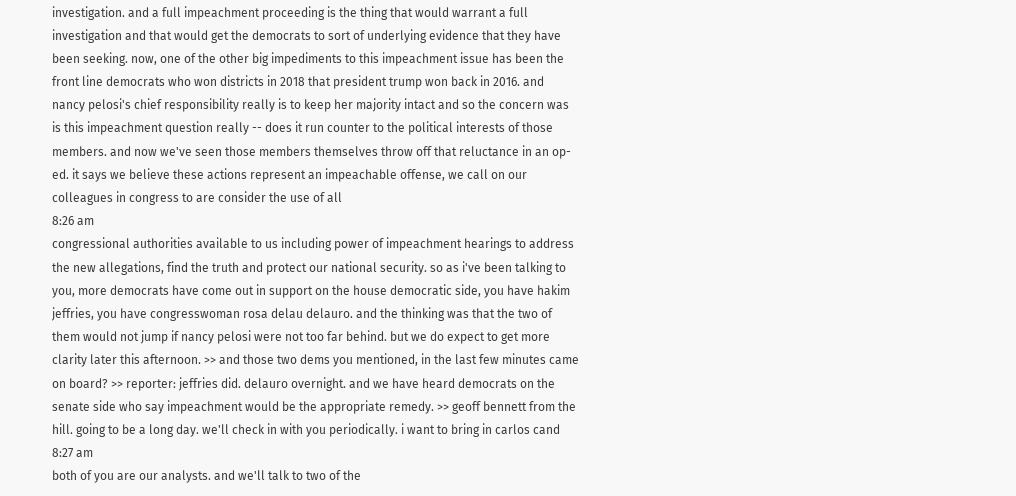investigation. and a full impeachment proceeding is the thing that would warrant a full investigation and that would get the democrats to sort of underlying evidence that they have been seeking. now, one of the other big impediments to this impeachment issue has been the front line democrats who won districts in 2018 that president trump won back in 2016. and nancy pelosi's chief responsibility really is to keep her majority intact and so the concern was is this impeachment question really -- does it run counter to the political interests of those members. and now we've seen those members themselves throw off that reluctance in an op-ed. it says we believe these actions represent an impeachable offense, we call on our colleagues in congress to are consider the use of all
8:26 am
congressional authorities available to us including power of impeachment hearings to address the new allegations, find the truth and protect our national security. so as i've been talking to you, more democrats have come out in support on the house democratic side, you have hakim jeffries, you have congresswoman rosa delau delauro. and the thinking was that the two of them would not jump if nancy pelosi were not too far behind. but we do expect to get more clarity later this afternoon. >> and those two dems you mentioned, in the last few minutes came on board? >> reporter: jeffries did. delauro overnight. and we have heard democrats on the senate side who say impeachment would be the appropriate remedy. >> geoff bennett from the hill. going to be a long day. we'll check in with you periodically. i want to bring in carlos cand
8:27 am
both of you are our analysts. and we'll talk to two of the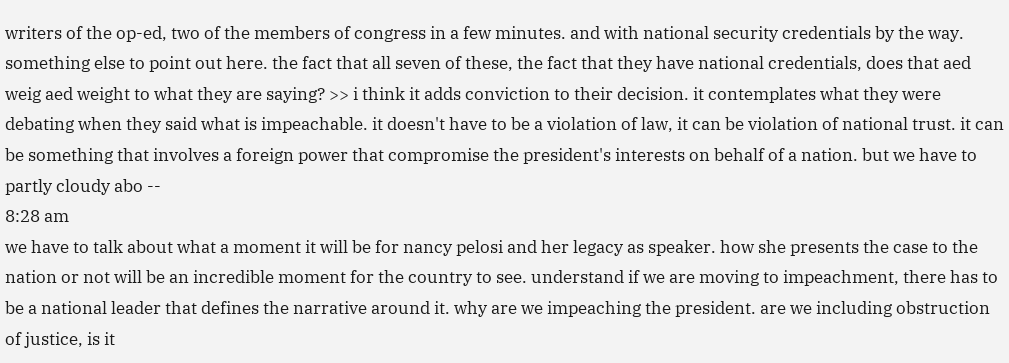writers of the op-ed, two of the members of congress in a few minutes. and with national security credentials by the way. something else to point out here. the fact that all seven of these, the fact that they have national credentials, does that aed weig aed weight to what they are saying? >> i think it adds conviction to their decision. it contemplates what they were debating when they said what is impeachable. it doesn't have to be a violation of law, it can be violation of national trust. it can be something that involves a foreign power that compromise the president's interests on behalf of a nation. but we have to partly cloudy abo --
8:28 am
we have to talk about what a moment it will be for nancy pelosi and her legacy as speaker. how she presents the case to the nation or not will be an incredible moment for the country to see. understand if we are moving to impeachment, there has to be a national leader that defines the narrative around it. why are we impeaching the president. are we including obstruction of justice, is it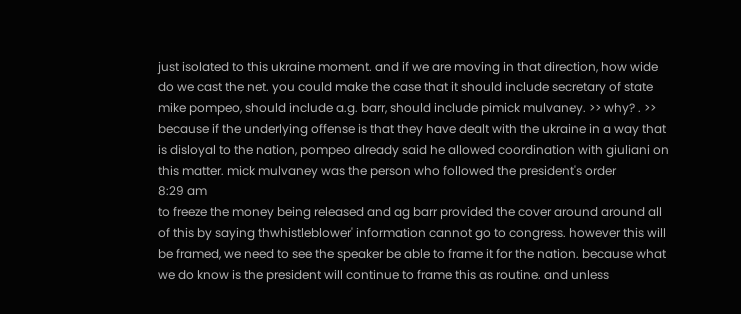just isolated to this ukraine moment. and if we are moving in that direction, how wide do we cast the net. you could make the case that it should include secretary of state mike pompeo, should include a.g. barr, should include pimick mulvaney. >> why? . >> because if the underlying offense is that they have dealt with the ukraine in a way that is disloyal to the nation, pompeo already said he allowed coordination with giuliani on this matter. mick mulvaney was the person who followed the president's order
8:29 am
to freeze the money being released and ag barr provided the cover around around all of this by saying thwhistleblower' information cannot go to congress. however this will be framed, we need to see the speaker be able to frame it for the nation. because what we do know is the president will continue to frame this as routine. and unless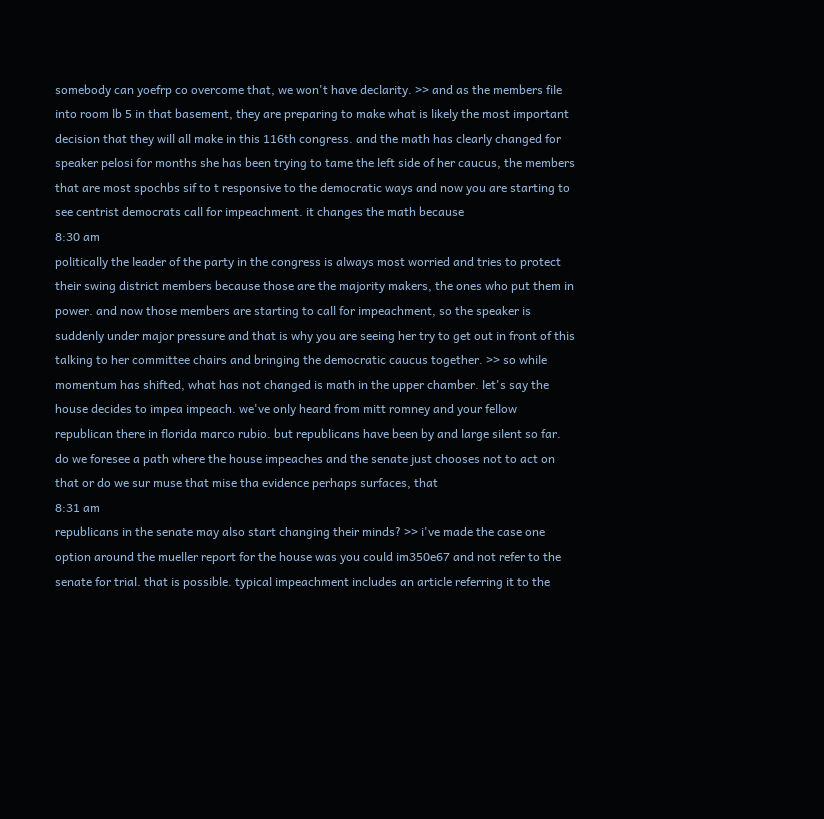somebody can yoefrp co overcome that, we won't have declarity. >> and as the members file into room lb 5 in that basement, they are preparing to make what is likely the most important decision that they will all make in this 116th congress. and the math has clearly changed for speaker pelosi for months she has been trying to tame the left side of her caucus, the members that are most spochbs sif to t responsive to the democratic ways and now you are starting to see centrist democrats call for impeachment. it changes the math because
8:30 am
politically the leader of the party in the congress is always most worried and tries to protect their swing district members because those are the majority makers, the ones who put them in power. and now those members are starting to call for impeachment, so the speaker is suddenly under major pressure and that is why you are seeing her try to get out in front of this talking to her committee chairs and bringing the democratic caucus together. >> so while momentum has shifted, what has not changed is math in the upper chamber. let's say the house decides to impea impeach. we've only heard from mitt romney and your fellow republican there in florida marco rubio. but republicans have been by and large silent so far. do we foresee a path where the house impeaches and the senate just chooses not to act on that or do we sur muse that mise tha evidence perhaps surfaces, that
8:31 am
republicans in the senate may also start changing their minds? >> i've made the case one option around the mueller report for the house was you could im350e67 and not refer to the senate for trial. that is possible. typical impeachment includes an article referring it to the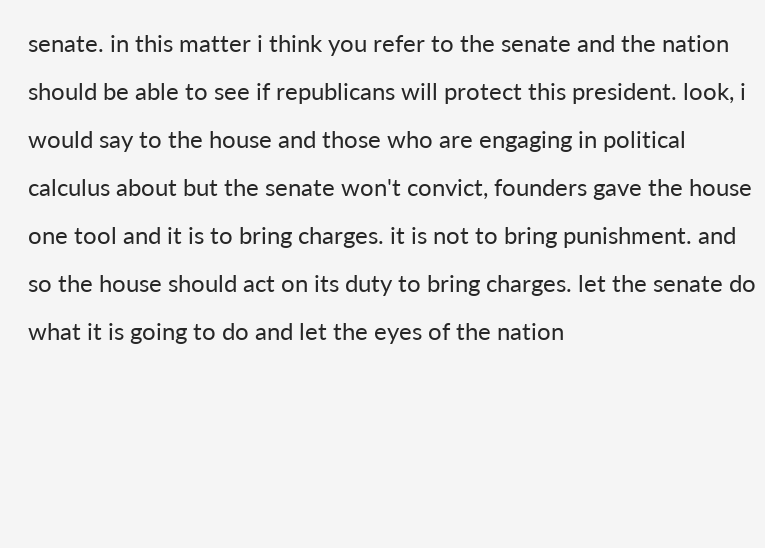senate. in this matter i think you refer to the senate and the nation should be able to see if republicans will protect this president. look, i would say to the house and those who are engaging in political calculus about but the senate won't convict, founders gave the house one tool and it is to bring charges. it is not to bring punishment. and so the house should act on its duty to bring charges. let the senate do what it is going to do and let the eyes of the nation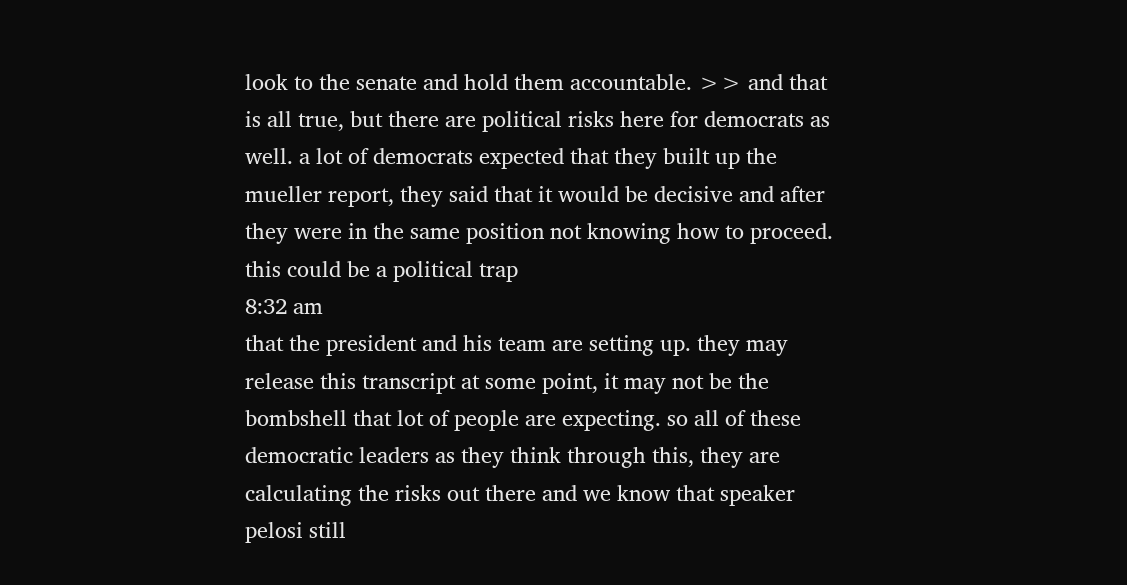look to the senate and hold them accountable. >> and that is all true, but there are political risks here for democrats as well. a lot of democrats expected that they built up the mueller report, they said that it would be decisive and after they were in the same position not knowing how to proceed. this could be a political trap
8:32 am
that the president and his team are setting up. they may release this transcript at some point, it may not be the bombshell that lot of people are expecting. so all of these democratic leaders as they think through this, they are calculating the risks out there and we know that speaker pelosi still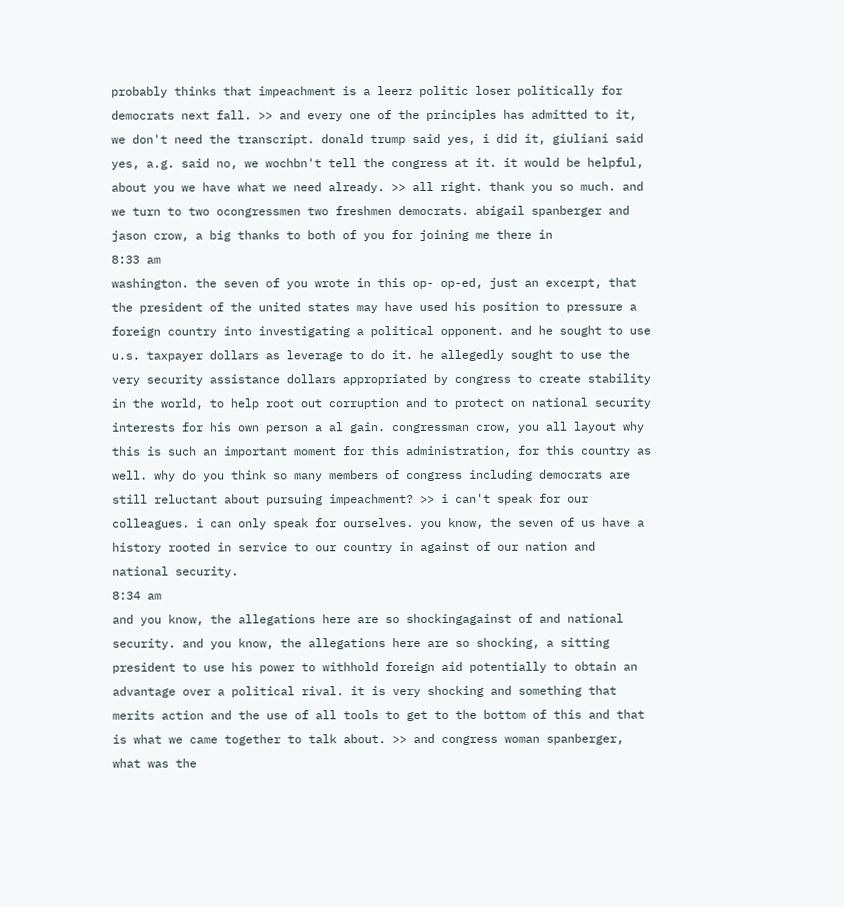probably thinks that impeachment is a leerz politic loser politically for democrats next fall. >> and every one of the principles has admitted to it, we don't need the transcript. donald trump said yes, i did it, giuliani said yes, a.g. said no, we wochbn't tell the congress at it. it would be helpful, about you we have what we need already. >> all right. thank you so much. and we turn to two ocongressmen two freshmen democrats. abigail spanberger and jason crow, a big thanks to both of you for joining me there in
8:33 am
washington. the seven of you wrote in this op- op-ed, just an excerpt, that the president of the united states may have used his position to pressure a foreign country into investigating a political opponent. and he sought to use u.s. taxpayer dollars as leverage to do it. he allegedly sought to use the very security assistance dollars appropriated by congress to create stability in the world, to help root out corruption and to protect on national security interests for his own person a al gain. congressman crow, you all layout why this is such an important moment for this administration, for this country as well. why do you think so many members of congress including democrats are still reluctant about pursuing impeachment? >> i can't speak for our colleagues. i can only speak for ourselves. you know, the seven of us have a history rooted in service to our country in against of our nation and national security.
8:34 am
and you know, the allegations here are so shockingagainst of and national security. and you know, the allegations here are so shocking, a sitting president to use his power to withhold foreign aid potentially to obtain an advantage over a political rival. it is very shocking and something that merits action and the use of all tools to get to the bottom of this and that is what we came together to talk about. >> and congress woman spanberger, what was the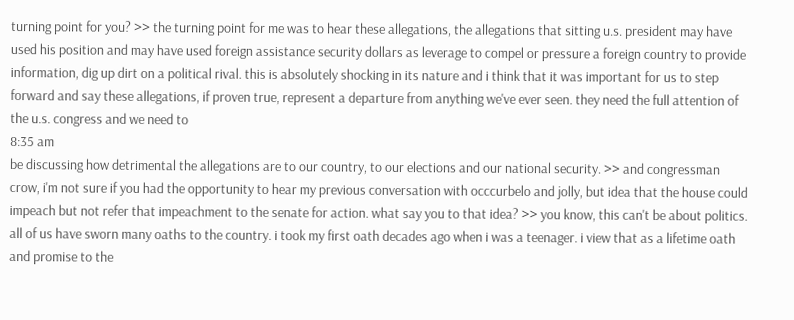turning point for you? >> the turning point for me was to hear these allegations, the allegations that sitting u.s. president may have used his position and may have used foreign assistance security dollars as leverage to compel or pressure a foreign country to provide information, dig up dirt on a political rival. this is absolutely shocking in its nature and i think that it was important for us to step forward and say these allegations, if proven true, represent a departure from anything we've ever seen. they need the full attention of the u.s. congress and we need to
8:35 am
be discussing how detrimental the allegations are to our country, to our elections and our national security. >> and congressman crow, i'm not sure if you had the opportunity to hear my previous conversation with occcurbelo and jolly, but idea that the house could impeach but not refer that impeachment to the senate for action. what say you to that idea? >> you know, this can't be about politics. all of us have sworn many oaths to the country. i took my first oath decades ago when i was a teenager. i view that as a lifetime oath and promise to the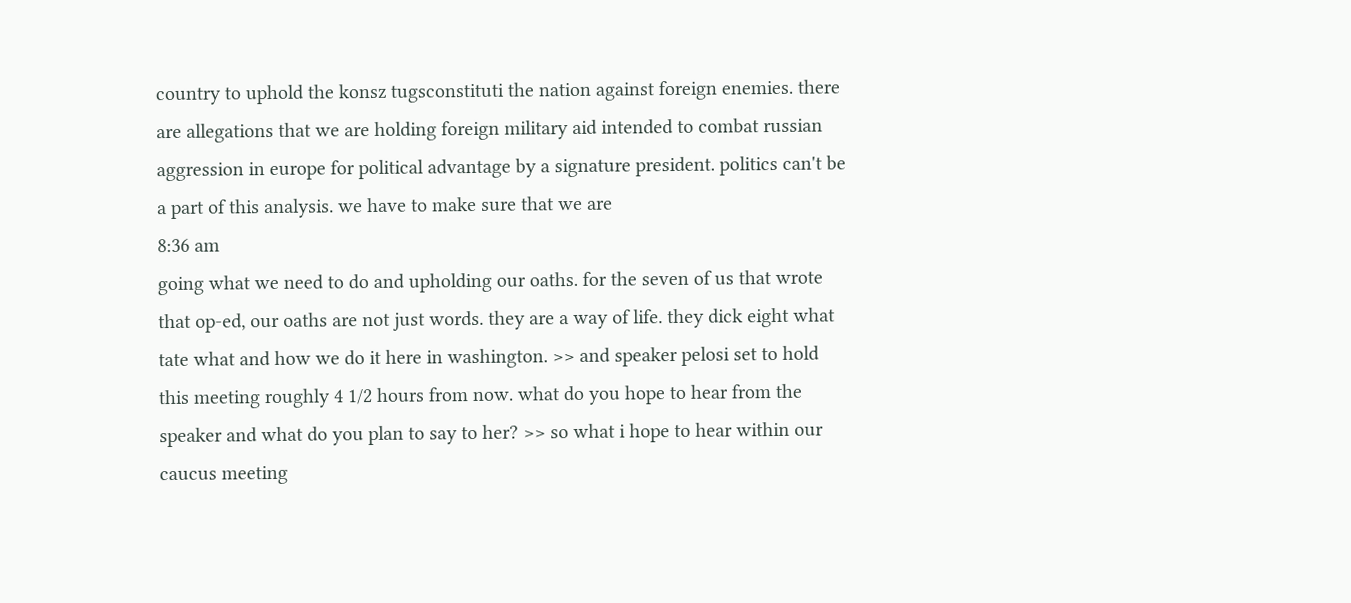country to uphold the konsz tugsconstituti the nation against foreign enemies. there are allegations that we are holding foreign military aid intended to combat russian aggression in europe for political advantage by a signature president. politics can't be a part of this analysis. we have to make sure that we are
8:36 am
going what we need to do and upholding our oaths. for the seven of us that wrote that op-ed, our oaths are not just words. they are a way of life. they dick eight what tate what and how we do it here in washington. >> and speaker pelosi set to hold this meeting roughly 4 1/2 hours from now. what do you hope to hear from the speaker and what do you plan to say to her? >> so what i hope to hear within our caucus meeting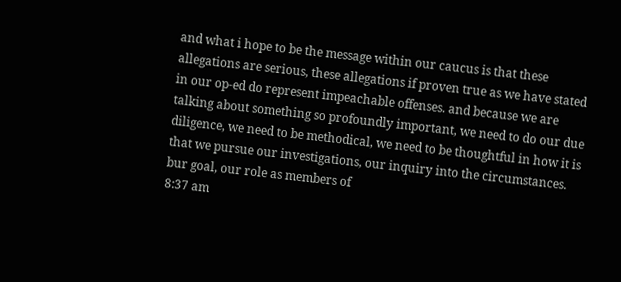and what i hope to be the message within our caucus is that these allegations are serious, these allegations if proven true as we have stated in our op-ed do represent impeachable offenses. and because we are talking about something so profoundly important, we need to do our due diligence, we need to be methodical, we need to be thoughtful in how it is that we pursue our investigations, our inquiry into the circumstances. bur goal, our role as members of
8:37 am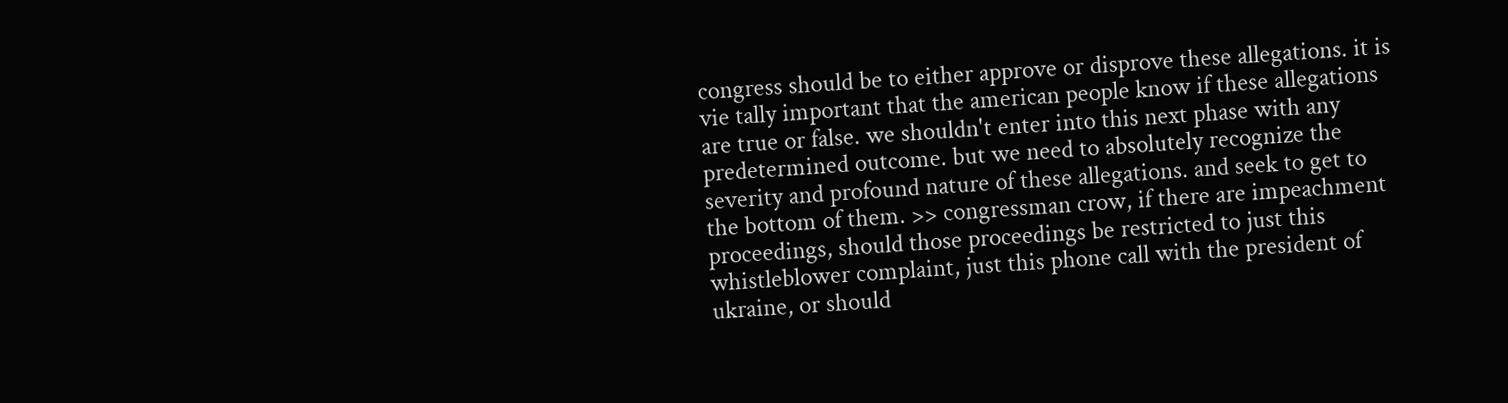congress should be to either approve or disprove these allegations. it is vie tally important that the american people know if these allegations are true or false. we shouldn't enter into this next phase with any predetermined outcome. but we need to absolutely recognize the severity and profound nature of these allegations. and seek to get to the bottom of them. >> congressman crow, if there are impeachment proceedings, should those proceedings be restricted to just this whistleblower complaint, just this phone call with the president of ukraine, or should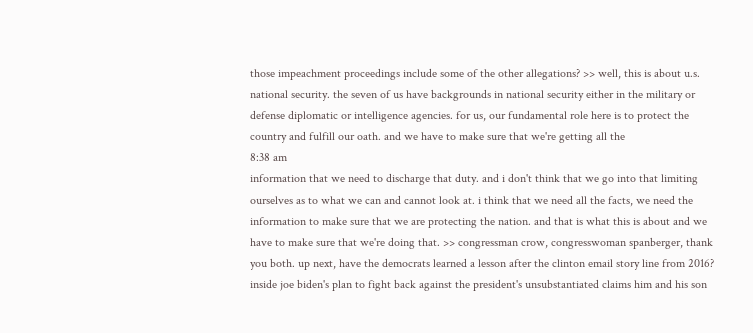those impeachment proceedings include some of the other allegations? >> well, this is about u.s. national security. the seven of us have backgrounds in national security either in the military or defense diplomatic or intelligence agencies. for us, our fundamental role here is to protect the country and fulfill our oath. and we have to make sure that we're getting all the
8:38 am
information that we need to discharge that duty. and i don't think that we go into that limiting ourselves as to what we can and cannot look at. i think that we need all the facts, we need the information to make sure that we are protecting the nation. and that is what this is about and we have to make sure that we're doing that. >> congressman crow, congresswoman spanberger, thank you both. up next, have the democrats learned a lesson after the clinton email story line from 2016? inside joe biden's plan to fight back against the president's unsubstantiated claims him and his son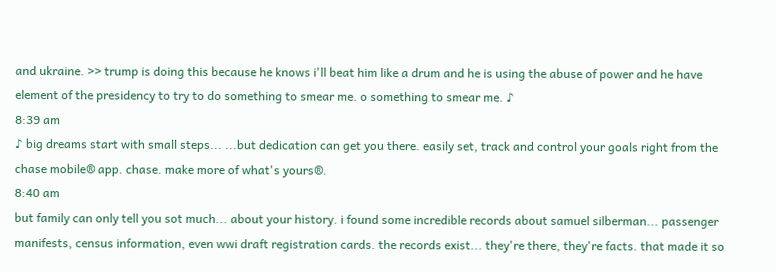and ukraine. >> trump is doing this because he knows i'll beat him like a drum and he is using the abuse of power and he have element of the presidency to try to do something to smear me. o something to smear me. ♪
8:39 am
♪ big dreams start with small steps... ...but dedication can get you there. easily set, track and control your goals right from the chase mobile® app. chase. make more of what's yours®.
8:40 am
but family can only tell you sot much... about your history. i found some incredible records about samuel silberman... passenger manifests, census information, even wwi draft registration cards. the records exist... they're there, they're facts. that made it so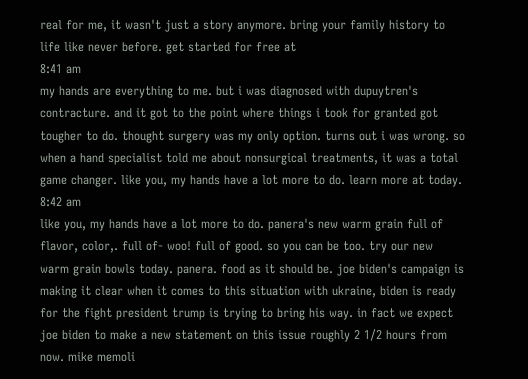real for me, it wasn't just a story anymore. bring your family history to life like never before. get started for free at
8:41 am
my hands are everything to me. but i was diagnosed with dupuytren's contracture. and it got to the point where things i took for granted got tougher to do. thought surgery was my only option. turns out i was wrong. so when a hand specialist told me about nonsurgical treatments, it was a total game changer. like you, my hands have a lot more to do. learn more at today.
8:42 am
like you, my hands have a lot more to do. panera's new warm grain full of flavor, color,. full of- woo! full of good. so you can be too. try our new warm grain bowls today. panera. food as it should be. joe biden's campaign is making it clear when it comes to this situation with ukraine, biden is ready for the fight president trump is trying to bring his way. in fact we expect joe biden to make a new statement on this issue roughly 2 1/2 hours from now. mike memoli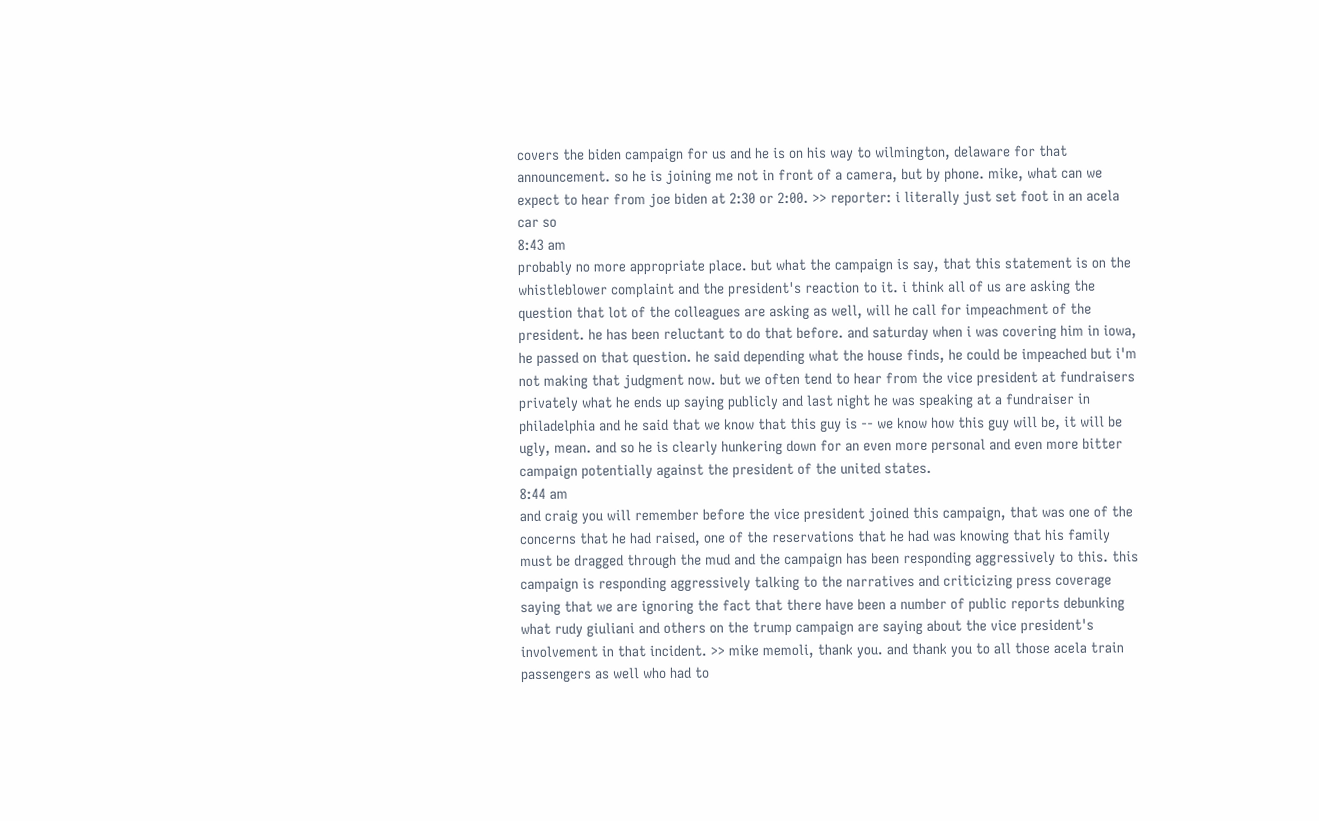covers the biden campaign for us and he is on his way to wilmington, delaware for that announcement. so he is joining me not in front of a camera, but by phone. mike, what can we expect to hear from joe biden at 2:30 or 2:00. >> reporter: i literally just set foot in an acela car so
8:43 am
probably no more appropriate place. but what the campaign is say, that this statement is on the whistleblower complaint and the president's reaction to it. i think all of us are asking the question that lot of the colleagues are asking as well, will he call for impeachment of the president. he has been reluctant to do that before. and saturday when i was covering him in iowa, he passed on that question. he said depending what the house finds, he could be impeached but i'm not making that judgment now. but we often tend to hear from the vice president at fundraisers privately what he ends up saying publicly and last night he was speaking at a fundraiser in philadelphia and he said that we know that this guy is -- we know how this guy will be, it will be ugly, mean. and so he is clearly hunkering down for an even more personal and even more bitter campaign potentially against the president of the united states.
8:44 am
and craig you will remember before the vice president joined this campaign, that was one of the concerns that he had raised, one of the reservations that he had was knowing that his family must be dragged through the mud and the campaign has been responding aggressively to this. this campaign is responding aggressively talking to the narratives and criticizing press coverage saying that we are ignoring the fact that there have been a number of public reports debunking what rudy giuliani and others on the trump campaign are saying about the vice president's involvement in that incident. >> mike memoli, thank you. and thank you to all those acela train passengers as well who had to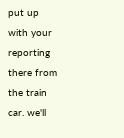put up with your reporting there from the train car. we'll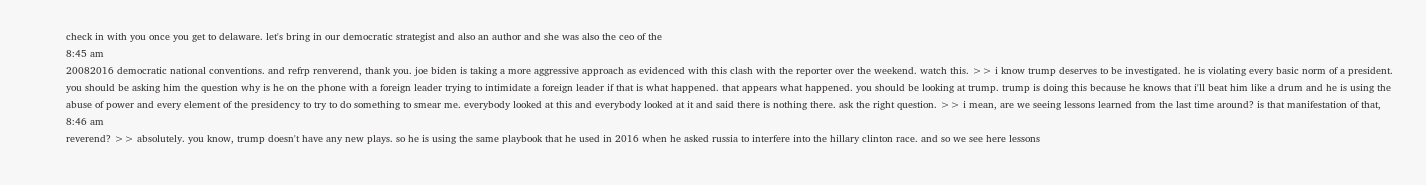check in with you once you get to delaware. let's bring in our democratic strategist and also an author and she was also the ceo of the
8:45 am
20082016 democratic national conventions. and refrp renverend, thank you. joe biden is taking a more aggressive approach as evidenced with this clash with the reporter over the weekend. watch this. >> i know trump deserves to be investigated. he is violating every basic norm of a president. you should be asking him the question why is he on the phone with a foreign leader trying to intimidate a foreign leader if that is what happened. that appears what happened. you should be looking at trump. trump is doing this because he knows that i'll beat him like a drum and he is using the abuse of power and every element of the presidency to try to do something to smear me. everybody looked at this and everybody looked at it and said there is nothing there. ask the right question. >> i mean, are we seeing lessons learned from the last time around? is that manifestation of that,
8:46 am
reverend? >> absolutely. you know, trump doesn't have any new plays. so he is using the same playbook that he used in 2016 when he asked russia to interfere into the hillary clinton race. and so we see here lessons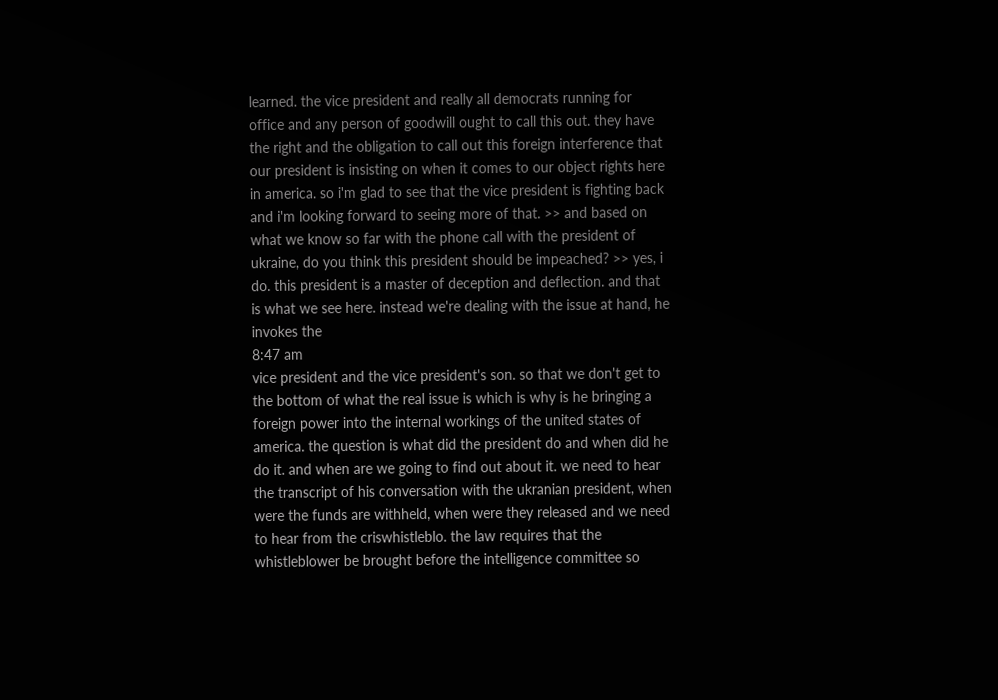learned. the vice president and really all democrats running for office and any person of goodwill ought to call this out. they have the right and the obligation to call out this foreign interference that our president is insisting on when it comes to our object rights here in america. so i'm glad to see that the vice president is fighting back and i'm looking forward to seeing more of that. >> and based on what we know so far with the phone call with the president of ukraine, do you think this president should be impeached? >> yes, i do. this president is a master of deception and deflection. and that is what we see here. instead we're dealing with the issue at hand, he invokes the
8:47 am
vice president and the vice president's son. so that we don't get to the bottom of what the real issue is which is why is he bringing a foreign power into the internal workings of the united states of america. the question is what did the president do and when did he do it. and when are we going to find out about it. we need to hear the transcript of his conversation with the ukranian president, when were the funds are withheld, when were they released and we need to hear from the criswhistleblo. the law requires that the whistleblower be brought before the intelligence committee so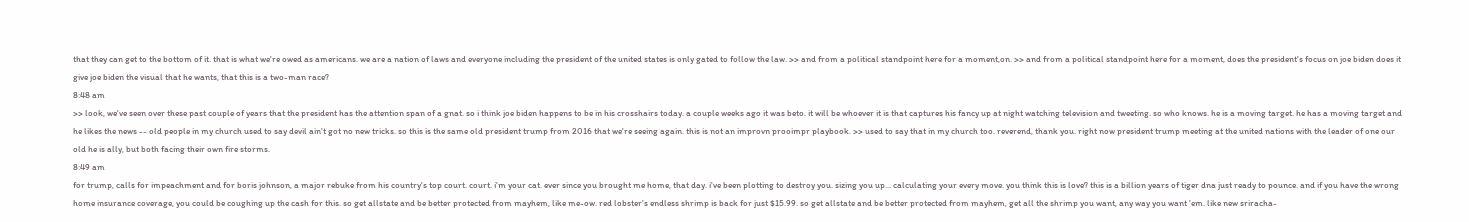that they can get to the bottom of it. that is what we're owed as americans. we are a nation of laws and everyone including the president of the united states is only gated to follow the law. >> and from a political standpoint here for a moment,on. >> and from a political standpoint here for a moment, does the president's focus on joe biden does it give joe biden the visual that he wants, that this is a two-man race?
8:48 am
>> look, we've seen over these past couple of years that the president has the attention span of a gnat. so i think joe biden happens to be in his crosshairs today. a couple weeks ago it was beto. it will be whoever it is that captures his fancy up at night watching television and tweeting. so who knows. he is a moving target. he has a moving target and he likes the news -- old people in my church used to say devil ain't got no new tricks. so this is the same old president trump from 2016 that we're seeing again. this is not an improvn prooimpr playbook. >> used to say that in my church too. reverend, thank you. right now president trump meeting at the united nations with the leader of one our old he is ally, but both facing their own fire storms.
8:49 am
for trump, calls for impeachment and for boris johnson, a major rebuke from his country's top court. court. i'm your cat. ever since you brought me home, that day. i've been plotting to destroy you. sizing you up... calculating your every move. you think this is love? this is a billion years of tiger dna just ready to pounce. and if you have the wrong home insurance coverage, you could be coughing up the cash for this. so get allstate and be better protected from mayhem, like me-ow. red lobster's endless shrimp is back for just $15.99. so get allstate and be better protected from mayhem, get all the shrimp you want, any way you want 'em. like new sriracha-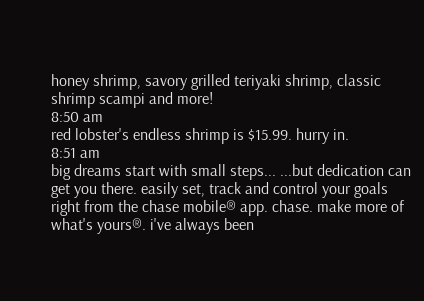honey shrimp, savory grilled teriyaki shrimp, classic shrimp scampi and more!
8:50 am
red lobster's endless shrimp is $15.99. hurry in.
8:51 am
big dreams start with small steps... ...but dedication can get you there. easily set, track and control your goals right from the chase mobile® app. chase. make more of what's yours®. i've always been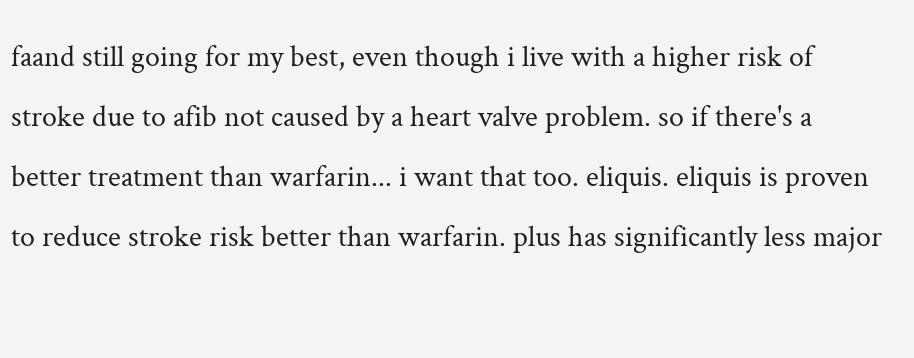faand still going for my best, even though i live with a higher risk of stroke due to afib not caused by a heart valve problem. so if there's a better treatment than warfarin... i want that too. eliquis. eliquis is proven to reduce stroke risk better than warfarin. plus has significantly less major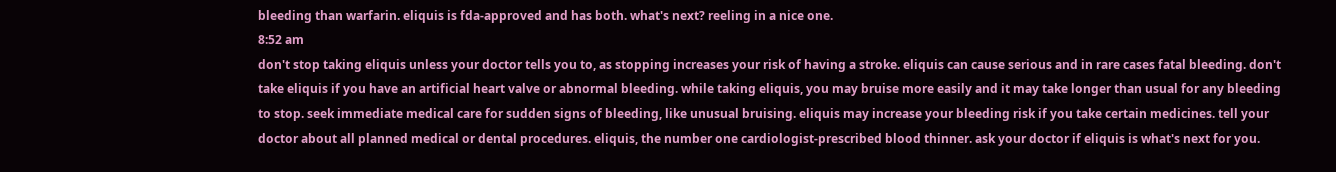bleeding than warfarin. eliquis is fda-approved and has both. what's next? reeling in a nice one.
8:52 am
don't stop taking eliquis unless your doctor tells you to, as stopping increases your risk of having a stroke. eliquis can cause serious and in rare cases fatal bleeding. don't take eliquis if you have an artificial heart valve or abnormal bleeding. while taking eliquis, you may bruise more easily and it may take longer than usual for any bleeding to stop. seek immediate medical care for sudden signs of bleeding, like unusual bruising. eliquis may increase your bleeding risk if you take certain medicines. tell your doctor about all planned medical or dental procedures. eliquis, the number one cardiologist-prescribed blood thinner. ask your doctor if eliquis is what's next for you.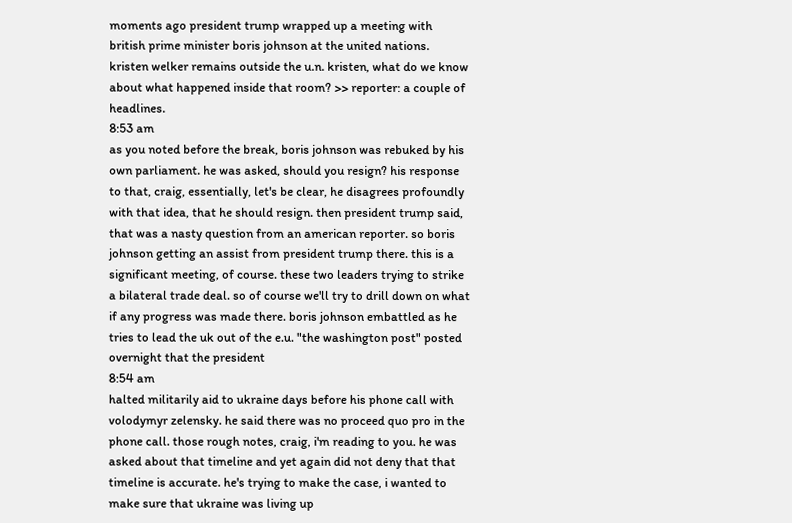moments ago president trump wrapped up a meeting with british prime minister boris johnson at the united nations. kristen welker remains outside the u.n. kristen, what do we know about what happened inside that room? >> reporter: a couple of headlines.
8:53 am
as you noted before the break, boris johnson was rebuked by his own parliament. he was asked, should you resign? his response to that, craig, essentially, let's be clear, he disagrees profoundly with that idea, that he should resign. then president trump said, that was a nasty question from an american reporter. so boris johnson getting an assist from president trump there. this is a significant meeting, of course. these two leaders trying to strike a bilateral trade deal. so of course we'll try to drill down on what if any progress was made there. boris johnson embattled as he tries to lead the uk out of the e.u. "the washington post" posted overnight that the president
8:54 am
halted militarily aid to ukraine days before his phone call with volodymyr zelensky. he said there was no proceed quo pro in the phone call. those rough notes, craig, i'm reading to you. he was asked about that timeline and yet again did not deny that that timeline is accurate. he's trying to make the case, i wanted to make sure that ukraine was living up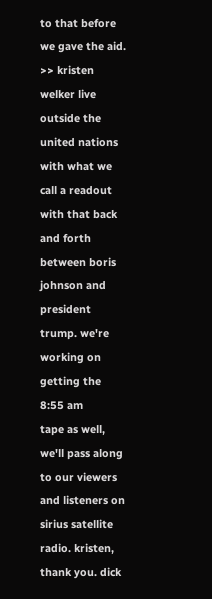to that before we gave the aid. >> kristen welker live outside the united nations with what we call a readout with that back and forth between boris johnson and president trump. we're working on getting the
8:55 am
tape as well, we'll pass along to our viewers and listeners on sirius satellite radio. kristen, thank you. dick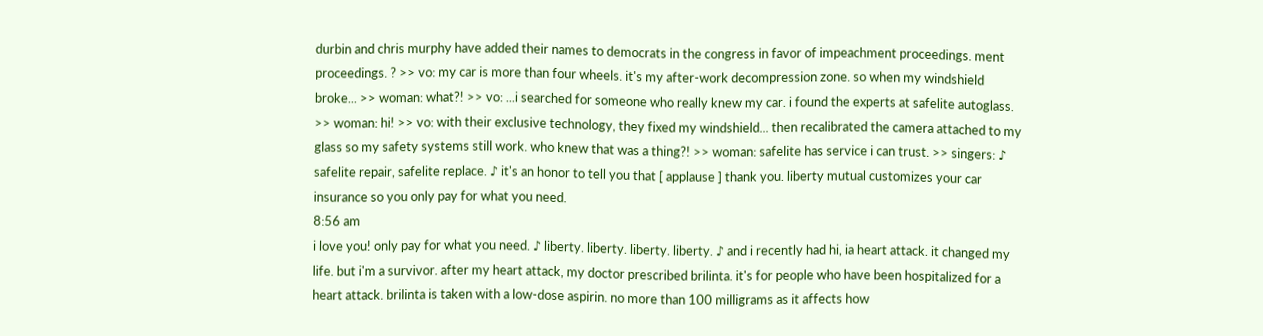durbin and chris murphy have added their names to democrats in the congress in favor of impeachment proceedings. ment proceedings. ? >> vo: my car is more than four wheels. it's my after-work decompression zone. so when my windshield broke... >> woman: what?! >> vo: ...i searched for someone who really knew my car. i found the experts at safelite autoglass. >> woman: hi! >> vo: with their exclusive technology, they fixed my windshield... then recalibrated the camera attached to my glass so my safety systems still work. who knew that was a thing?! >> woman: safelite has service i can trust. >> singers: ♪ safelite repair, safelite replace. ♪ it's an honor to tell you that [ applause ] thank you. liberty mutual customizes your car insurance so you only pay for what you need.
8:56 am
i love you! only pay for what you need. ♪ liberty. liberty. liberty. liberty. ♪ and i recently had hi, ia heart attack. it changed my life. but i'm a survivor. after my heart attack, my doctor prescribed brilinta. it's for people who have been hospitalized for a heart attack. brilinta is taken with a low-dose aspirin. no more than 100 milligrams as it affects how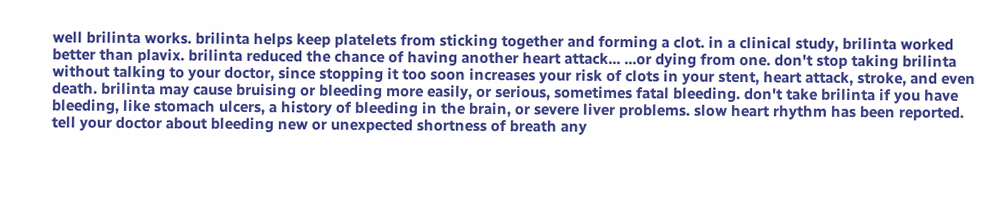well brilinta works. brilinta helps keep platelets from sticking together and forming a clot. in a clinical study, brilinta worked better than plavix. brilinta reduced the chance of having another heart attack... ...or dying from one. don't stop taking brilinta without talking to your doctor, since stopping it too soon increases your risk of clots in your stent, heart attack, stroke, and even death. brilinta may cause bruising or bleeding more easily, or serious, sometimes fatal bleeding. don't take brilinta if you have bleeding, like stomach ulcers, a history of bleeding in the brain, or severe liver problems. slow heart rhythm has been reported. tell your doctor about bleeding new or unexpected shortness of breath any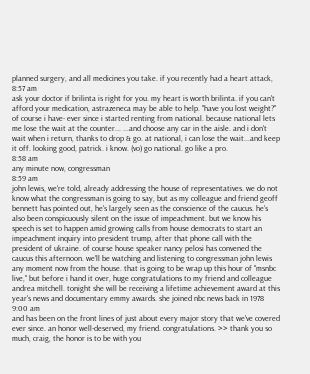planned surgery, and all medicines you take. if you recently had a heart attack,
8:57 am
ask your doctor if brilinta is right for you. my heart is worth brilinta. if you can't afford your medication, astrazeneca may be able to help. "have you lost weight?" of course i have- ever since i started renting from national. because national lets me lose the wait at the counter... ...and choose any car in the aisle. and i don't wait when i return, thanks to drop & go. at national, i can lose the wait...and keep it off. looking good, patrick. i know. (vo) go national. go like a pro.
8:58 am
any minute now, congressman
8:59 am
john lewis, we're told, already addressing the house of representatives. we do not know what the congressman is going to say, but as my colleague and friend geoff bennett has pointed out, he's largely seen as the conscience of the caucus. he's also been conspicuously silent on the issue of impeachment. but we know his speech is set to happen amid growing calls from house democrats to start an impeachment inquiry into president trump, after that phone call with the president of ukraine. of course house speaker nancy pelosi has convened the caucus this afternoon. we'll be watching and listening to congressman john lewis any moment now from the house. that is going to be wrap up this hour of "msnbc live," but before i hand it over, huge congratulations to my friend and colleague andrea mitchell. tonight she will be receiving a lifetime achievement award at this year's news and documentary emmy awards. she joined nbc news back in 1978
9:00 am
and has been on the front lines of just about every major story that we've covered ever since. an honor well-deserved, my friend. congratulations. >> thank you so much, craig, the honor is to be with you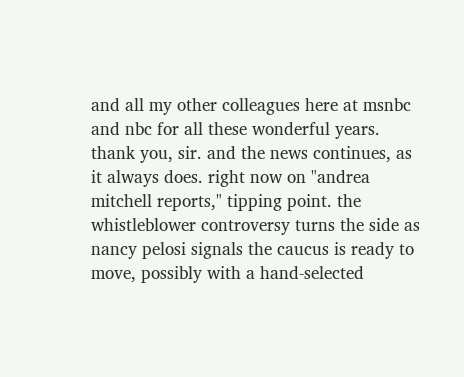and all my other colleagues here at msnbc and nbc for all these wonderful years. thank you, sir. and the news continues, as it always does. right now on "andrea mitchell reports," tipping point. the whistleblower controversy turns the side as nancy pelosi signals the caucus is ready to move, possibly with a hand-selected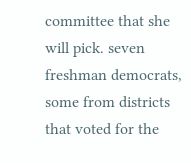committee that she will pick. seven freshman democrats, some from districts that voted for the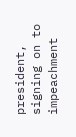president, signing on to impeachment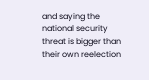and saying the national security threat is bigger than their own reelection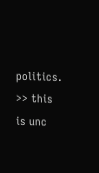politics. >> this is unc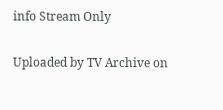info Stream Only

Uploaded by TV Archive on